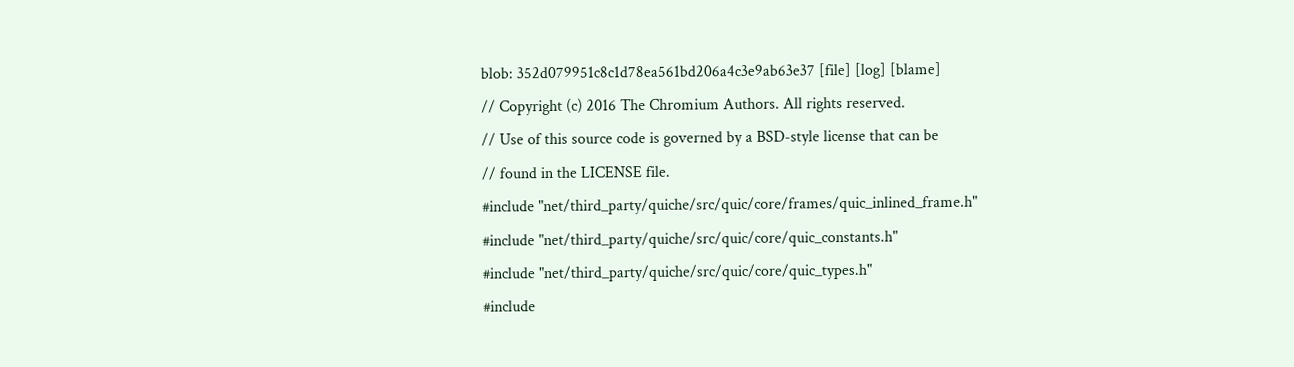blob: 352d079951c8c1d78ea561bd206a4c3e9ab63e37 [file] [log] [blame]
// Copyright (c) 2016 The Chromium Authors. All rights reserved.
// Use of this source code is governed by a BSD-style license that can be
// found in the LICENSE file.
#include "net/third_party/quiche/src/quic/core/frames/quic_inlined_frame.h"
#include "net/third_party/quiche/src/quic/core/quic_constants.h"
#include "net/third_party/quiche/src/quic/core/quic_types.h"
#include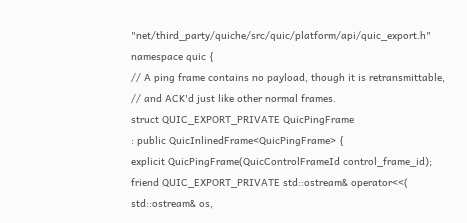"net/third_party/quiche/src/quic/platform/api/quic_export.h"
namespace quic {
// A ping frame contains no payload, though it is retransmittable,
// and ACK'd just like other normal frames.
struct QUIC_EXPORT_PRIVATE QuicPingFrame
: public QuicInlinedFrame<QuicPingFrame> {
explicit QuicPingFrame(QuicControlFrameId control_frame_id);
friend QUIC_EXPORT_PRIVATE std::ostream& operator<<(
std::ostream& os,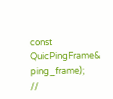const QuicPingFrame& ping_frame);
//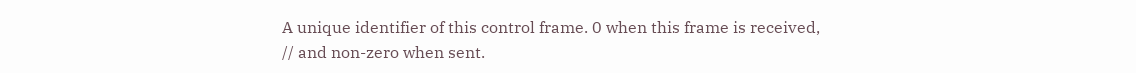A unique identifier of this control frame. 0 when this frame is received,
// and non-zero when sent.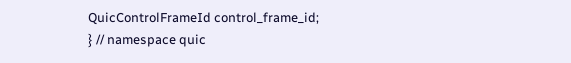QuicControlFrameId control_frame_id;
} // namespace quic